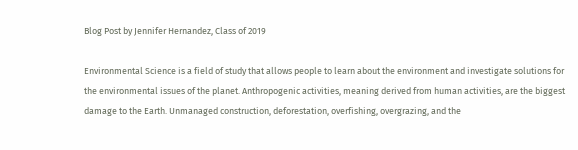Blog Post by Jennifer Hernandez, Class of 2019

Environmental Science is a field of study that allows people to learn about the environment and investigate solutions for the environmental issues of the planet. Anthropogenic activities, meaning derived from human activities, are the biggest damage to the Earth. Unmanaged construction, deforestation, overfishing, overgrazing, and the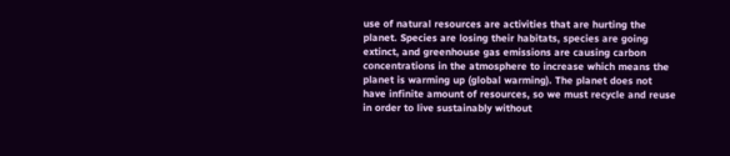use of natural resources are activities that are hurting the planet. Species are losing their habitats, species are going extinct, and greenhouse gas emissions are causing carbon concentrations in the atmosphere to increase which means the planet is warming up (global warming). The planet does not have infinite amount of resources, so we must recycle and reuse in order to live sustainably without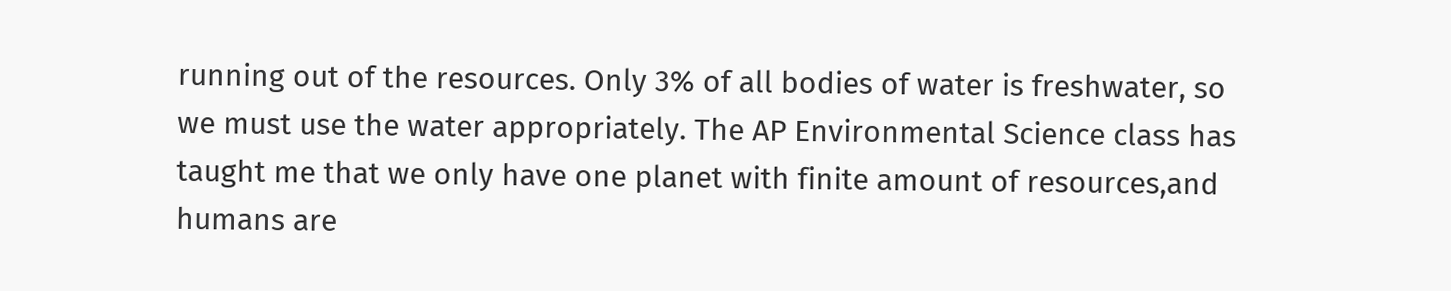running out of the resources. Only 3% of all bodies of water is freshwater, so we must use the water appropriately. The AP Environmental Science class has taught me that we only have one planet with finite amount of resources,and humans are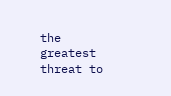the greatest threat to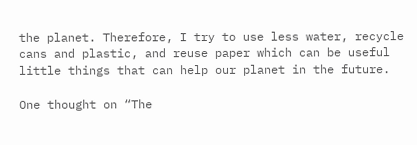the planet. Therefore, I try to use less water, recycle cans and plastic, and reuse paper which can be useful little things that can help our planet in the future.

One thought on “The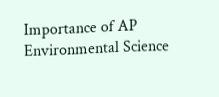Importance of AP Environmental Science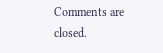Comments are closed.